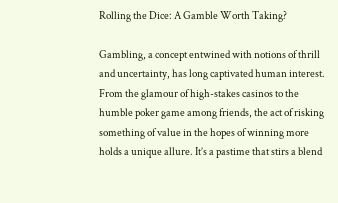Rolling the Dice: A Gamble Worth Taking?

Gambling, a concept entwined with notions of thrill and uncertainty, has long captivated human interest. From the glamour of high-stakes casinos to the humble poker game among friends, the act of risking something of value in the hopes of winning more holds a unique allure. It’s a pastime that stirs a blend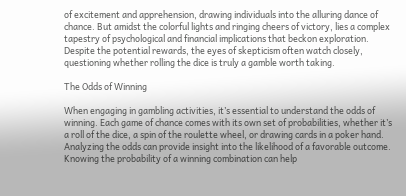of excitement and apprehension, drawing individuals into the alluring dance of chance. But amidst the colorful lights and ringing cheers of victory, lies a complex tapestry of psychological and financial implications that beckon exploration. Despite the potential rewards, the eyes of skepticism often watch closely, questioning whether rolling the dice is truly a gamble worth taking.

The Odds of Winning

When engaging in gambling activities, it’s essential to understand the odds of winning. Each game of chance comes with its own set of probabilities, whether it’s a roll of the dice, a spin of the roulette wheel, or drawing cards in a poker hand.
Analyzing the odds can provide insight into the likelihood of a favorable outcome. Knowing the probability of a winning combination can help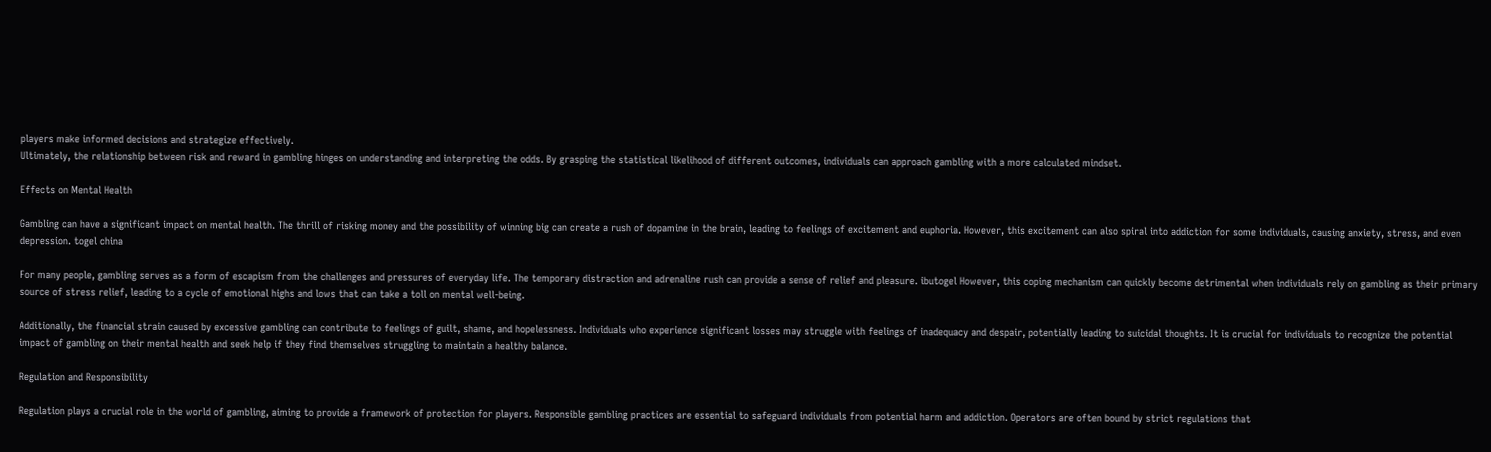players make informed decisions and strategize effectively.
Ultimately, the relationship between risk and reward in gambling hinges on understanding and interpreting the odds. By grasping the statistical likelihood of different outcomes, individuals can approach gambling with a more calculated mindset.

Effects on Mental Health

Gambling can have a significant impact on mental health. The thrill of risking money and the possibility of winning big can create a rush of dopamine in the brain, leading to feelings of excitement and euphoria. However, this excitement can also spiral into addiction for some individuals, causing anxiety, stress, and even depression. togel china

For many people, gambling serves as a form of escapism from the challenges and pressures of everyday life. The temporary distraction and adrenaline rush can provide a sense of relief and pleasure. ibutogel However, this coping mechanism can quickly become detrimental when individuals rely on gambling as their primary source of stress relief, leading to a cycle of emotional highs and lows that can take a toll on mental well-being.

Additionally, the financial strain caused by excessive gambling can contribute to feelings of guilt, shame, and hopelessness. Individuals who experience significant losses may struggle with feelings of inadequacy and despair, potentially leading to suicidal thoughts. It is crucial for individuals to recognize the potential impact of gambling on their mental health and seek help if they find themselves struggling to maintain a healthy balance.

Regulation and Responsibility

Regulation plays a crucial role in the world of gambling, aiming to provide a framework of protection for players. Responsible gambling practices are essential to safeguard individuals from potential harm and addiction. Operators are often bound by strict regulations that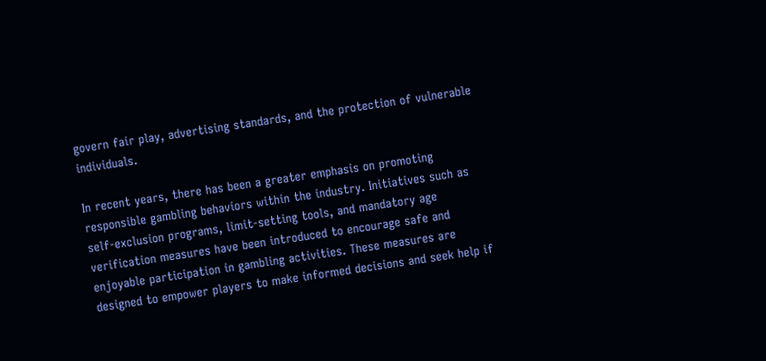govern fair play, advertising standards, and the protection of vulnerable individuals.

In recent years, there has been a greater emphasis on promoting responsible gambling behaviors within the industry. Initiatives such as self-exclusion programs, limit-setting tools, and mandatory age verification measures have been introduced to encourage safe and enjoyable participation in gambling activities. These measures are designed to empower players to make informed decisions and seek help if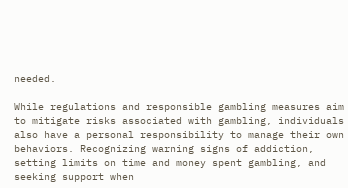needed.

While regulations and responsible gambling measures aim to mitigate risks associated with gambling, individuals also have a personal responsibility to manage their own behaviors. Recognizing warning signs of addiction, setting limits on time and money spent gambling, and seeking support when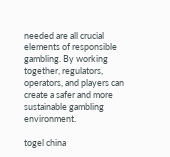needed are all crucial elements of responsible gambling. By working together, regulators, operators, and players can create a safer and more sustainable gambling environment.

togel china